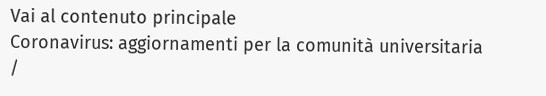Vai al contenuto principale
Coronavirus: aggiornamenti per la comunità universitaria /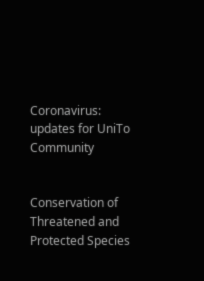Coronavirus: updates for UniTo Community


Conservation of Threatened and Protected Species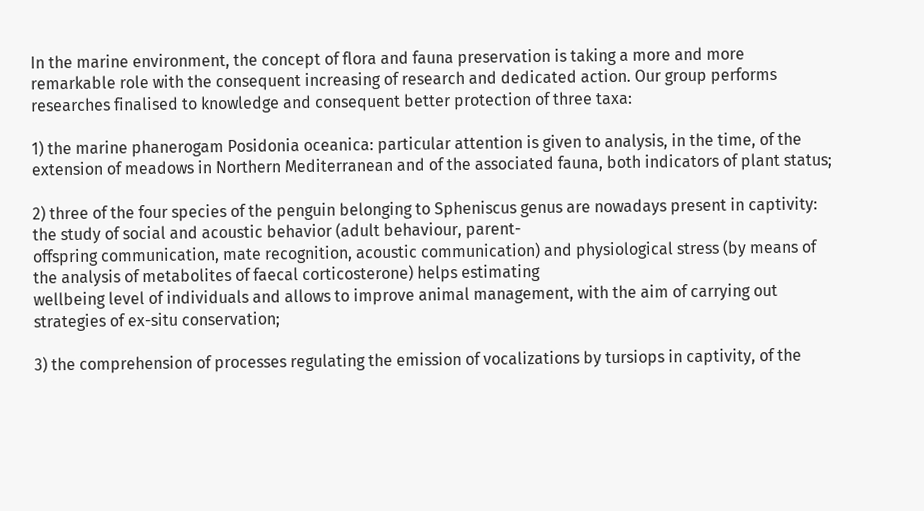In the marine environment, the concept of flora and fauna preservation is taking a more and more remarkable role with the consequent increasing of research and dedicated action. Our group performs researches finalised to knowledge and consequent better protection of three taxa:

1) the marine phanerogam Posidonia oceanica: particular attention is given to analysis, in the time, of the extension of meadows in Northern Mediterranean and of the associated fauna, both indicators of plant status;

2) three of the four species of the penguin belonging to Spheniscus genus are nowadays present in captivity: the study of social and acoustic behavior (adult behaviour, parent-
offspring communication, mate recognition, acoustic communication) and physiological stress (by means of the analysis of metabolites of faecal corticosterone) helps estimating
wellbeing level of individuals and allows to improve animal management, with the aim of carrying out strategies of ex-situ conservation;

3) the comprehension of processes regulating the emission of vocalizations by tursiops in captivity, of the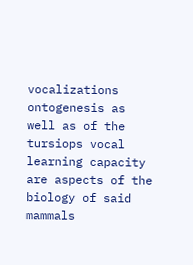vocalizations ontogenesis as well as of the tursiops vocal learning capacity are aspects of the biology of said mammals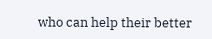who can help their better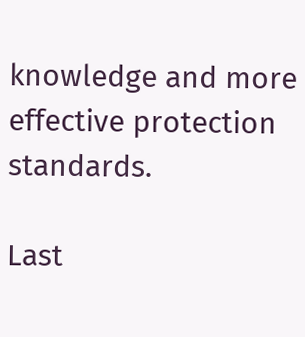knowledge and more effective protection standards.

Last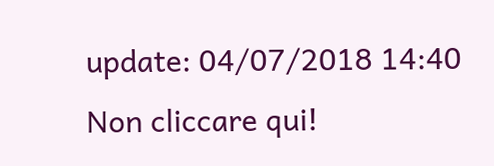update: 04/07/2018 14:40
Non cliccare qui!